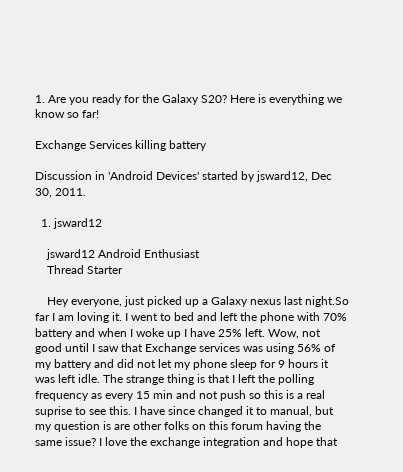1. Are you ready for the Galaxy S20? Here is everything we know so far!

Exchange Services killing battery

Discussion in 'Android Devices' started by jsward12, Dec 30, 2011.

  1. jsward12

    jsward12 Android Enthusiast
    Thread Starter

    Hey everyone, just picked up a Galaxy nexus last night.So far I am loving it. I went to bed and left the phone with 70% battery and when I woke up I have 25% left. Wow, not good until I saw that Exchange services was using 56% of my battery and did not let my phone sleep for 9 hours it was left idle. The strange thing is that I left the polling frequency as every 15 min and not push so this is a real suprise to see this. I have since changed it to manual, but my question is are other folks on this forum having the same issue? I love the exchange integration and hope that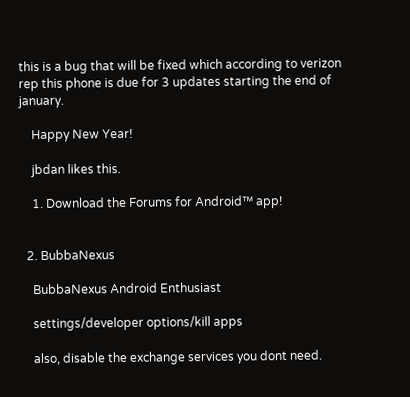this is a bug that will be fixed which according to verizon rep this phone is due for 3 updates starting the end of january.

    Happy New Year!

    jbdan likes this.

    1. Download the Forums for Android™ app!


  2. BubbaNexus

    BubbaNexus Android Enthusiast

    settings/developer options/kill apps

    also, disable the exchange services you dont need.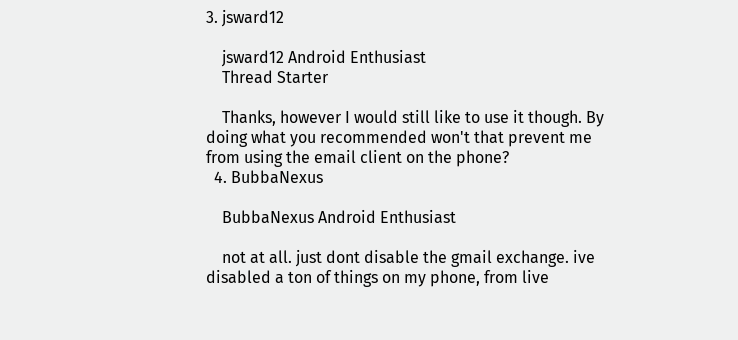3. jsward12

    jsward12 Android Enthusiast
    Thread Starter

    Thanks, however I would still like to use it though. By doing what you recommended won't that prevent me from using the email client on the phone?
  4. BubbaNexus

    BubbaNexus Android Enthusiast

    not at all. just dont disable the gmail exchange. ive disabled a ton of things on my phone, from live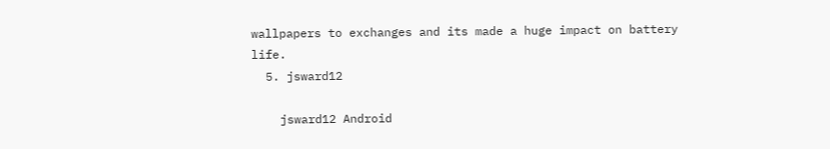wallpapers to exchanges and its made a huge impact on battery life.
  5. jsward12

    jsward12 Android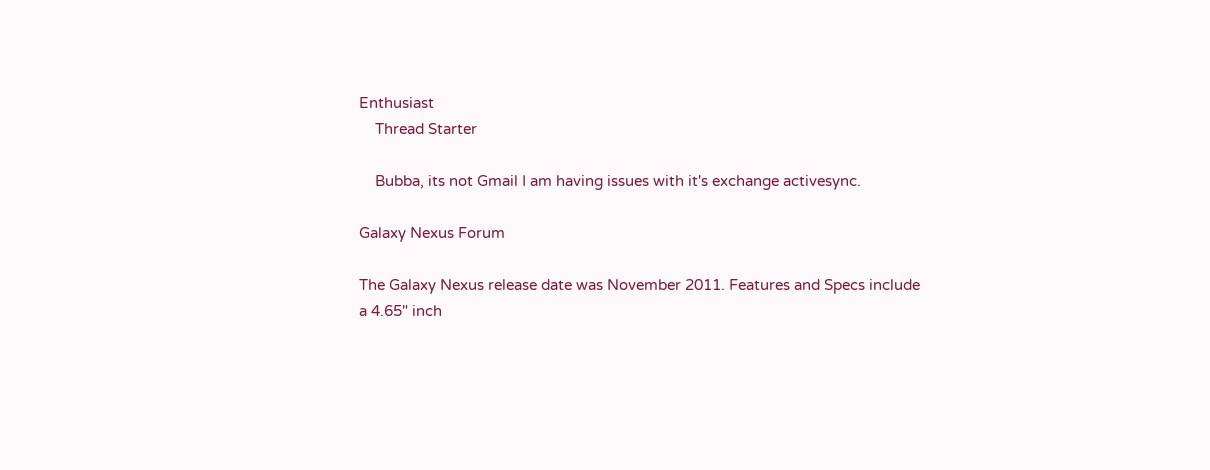Enthusiast
    Thread Starter

    Bubba, its not Gmail I am having issues with it's exchange activesync.

Galaxy Nexus Forum

The Galaxy Nexus release date was November 2011. Features and Specs include a 4.65" inch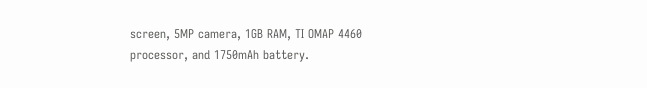screen, 5MP camera, 1GB RAM, TI OMAP 4460 processor, and 1750mAh battery.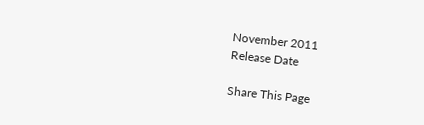November 2011
Release Date

Share This Page